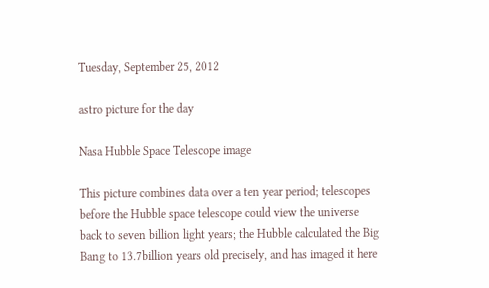Tuesday, September 25, 2012

astro picture for the day

Nasa Hubble Space Telescope image

This picture combines data over a ten year period; telescopes before the Hubble space telescope could view the universe back to seven billion light years; the Hubble calculated the Big Bang to 13.7billion years old precisely, and has imaged it here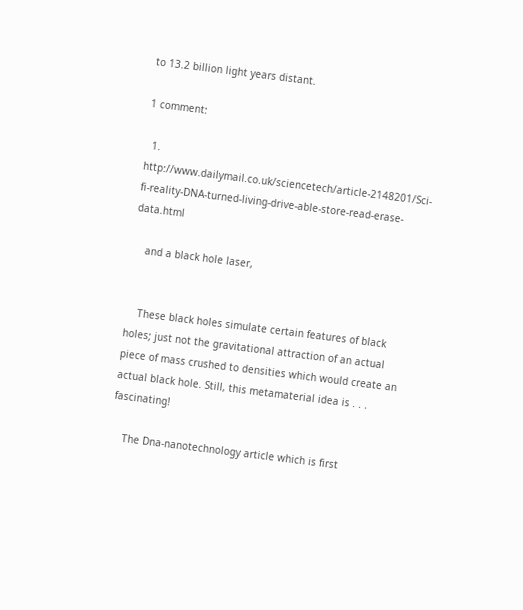to 13.2 billion light years distant.

1 comment:

  1. http://www.dailymail.co.uk/sciencetech/article-2148201/Sci-fi-reality-DNA-turned-living-drive-able-store-read-erase-data.html

    and a black hole laser,


    These black holes simulate certain features of black holes; just not the gravitational attraction of an actual piece of mass crushed to densities which would create an actual black hole. Still, this metamaterial idea is . . . fascinating!

    The Dna-nanotechnology article which is first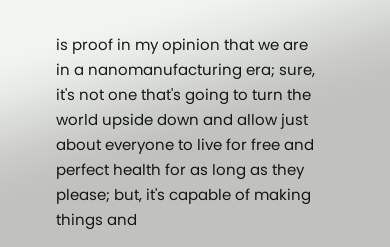is proof in my opinion that we are in a nanomanufacturing era; sure, it's not one that's going to turn the world upside down and allow just about everyone to live for free and perfect health for as long as they please; but, it's capable of making things and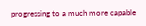progressing to a much more capable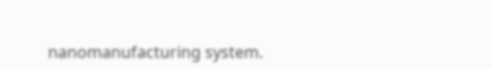nanomanufacturing system.